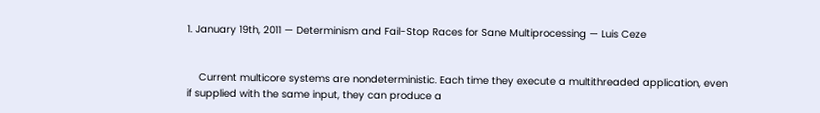1. January 19th, 2011 — Determinism and Fail-Stop Races for Sane Multiprocessing — Luis Ceze


    Current multicore systems are nondeterministic. Each time they execute a multithreaded application, even if supplied with the same input, they can produce a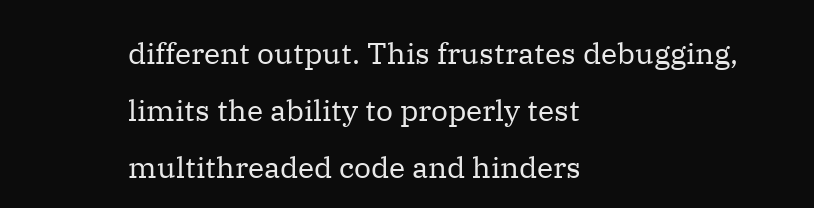different output. This frustrates debugging, limits the ability to properly test multithreaded code and hinders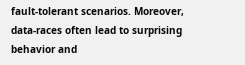fault-tolerant scenarios. Moreover, data-races often lead to surprising behavior and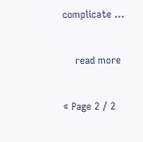complicate …

    read more

« Page 2 / 2